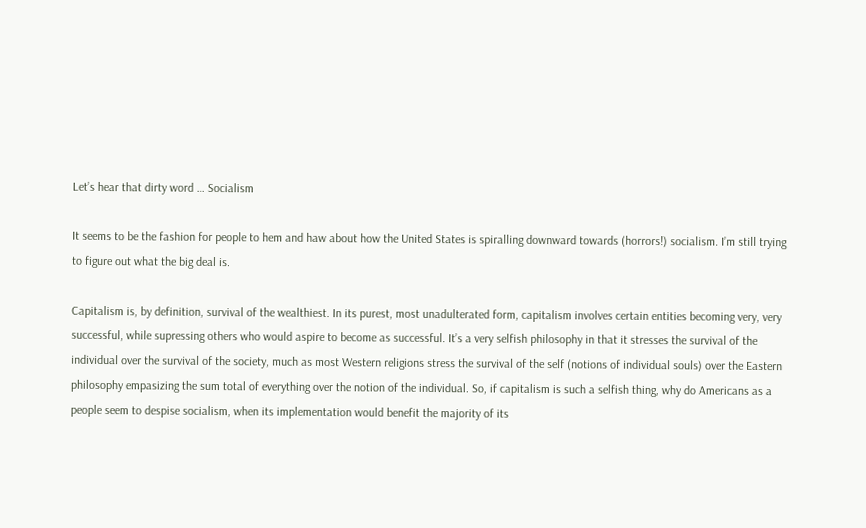Let’s hear that dirty word … Socialism

It seems to be the fashion for people to hem and haw about how the United States is spiralling downward towards (horrors!) socialism. I’m still trying to figure out what the big deal is.

Capitalism is, by definition, survival of the wealthiest. In its purest, most unadulterated form, capitalism involves certain entities becoming very, very successful, while supressing others who would aspire to become as successful. It’s a very selfish philosophy in that it stresses the survival of the individual over the survival of the society, much as most Western religions stress the survival of the self (notions of individual souls) over the Eastern philosophy empasizing the sum total of everything over the notion of the individual. So, if capitalism is such a selfish thing, why do Americans as a people seem to despise socialism, when its implementation would benefit the majority of its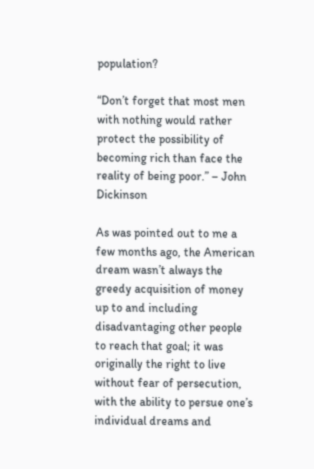population?

“Don’t forget that most men with nothing would rather protect the possibility of becoming rich than face the reality of being poor.” – John Dickinson

As was pointed out to me a few months ago, the American dream wasn’t always the greedy acquisition of money up to and including disadvantaging other people to reach that goal; it was originally the right to live without fear of persecution, with the ability to persue one’s individual dreams and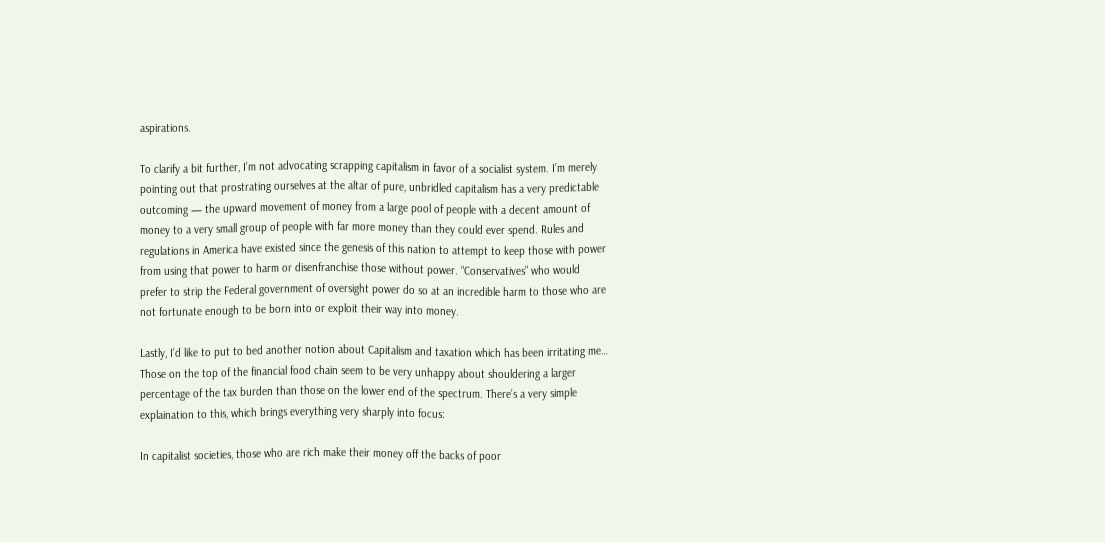aspirations.

To clarify a bit further, I’m not advocating scrapping capitalism in favor of a socialist system. I’m merely pointing out that prostrating ourselves at the altar of pure, unbridled capitalism has a very predictable outcoming — the upward movement of money from a large pool of people with a decent amount of money to a very small group of people with far more money than they could ever spend. Rules and regulations in America have existed since the genesis of this nation to attempt to keep those with power from using that power to harm or disenfranchise those without power. “Conservatives” who would prefer to strip the Federal government of oversight power do so at an incredible harm to those who are not fortunate enough to be born into or exploit their way into money.

Lastly, I’d like to put to bed another notion about Capitalism and taxation which has been irritating me… Those on the top of the financial food chain seem to be very unhappy about shouldering a larger percentage of the tax burden than those on the lower end of the spectrum. There’s a very simple explaination to this, which brings everything very sharply into focus:

In capitalist societies, those who are rich make their money off the backs of poor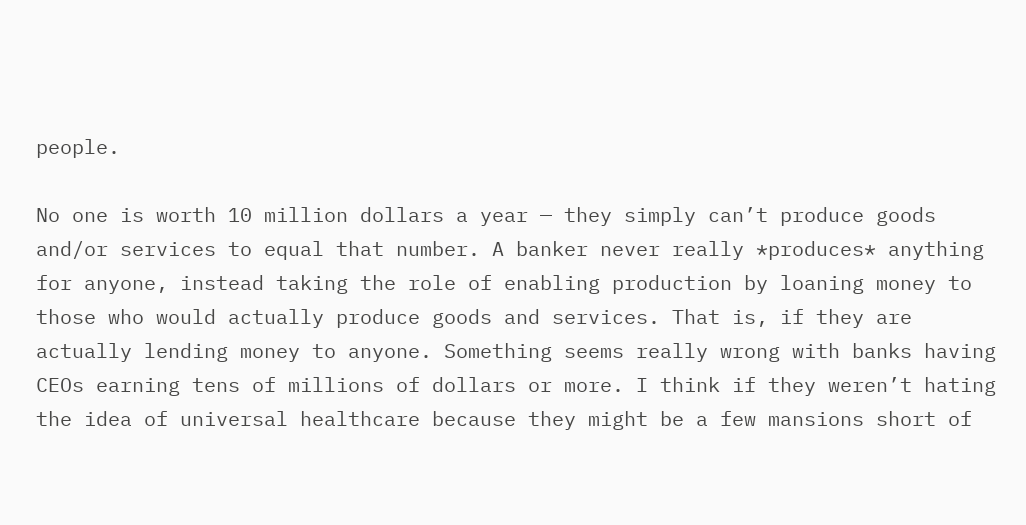people.

No one is worth 10 million dollars a year — they simply can’t produce goods and/or services to equal that number. A banker never really *produces* anything for anyone, instead taking the role of enabling production by loaning money to those who would actually produce goods and services. That is, if they are actually lending money to anyone. Something seems really wrong with banks having CEOs earning tens of millions of dollars or more. I think if they weren’t hating the idea of universal healthcare because they might be a few mansions short of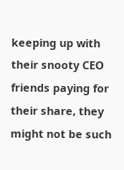keeping up with their snooty CEO friends paying for their share, they might not be such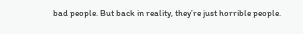bad people. But back in reality, they’re just horrible people.